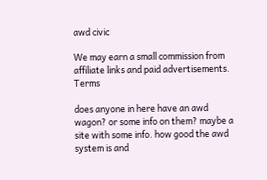awd civic

We may earn a small commission from affiliate links and paid advertisements. Terms

does anyone in here have an awd wagon? or some info on them? maybe a site with some info. how good the awd system is and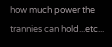how much power the trannies can hold...etc...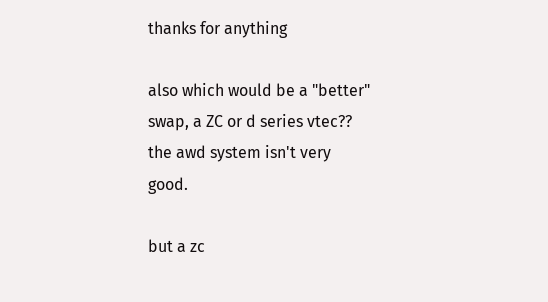thanks for anything

also which would be a "better" swap, a ZC or d series vtec??
the awd system isn't very good.

but a zc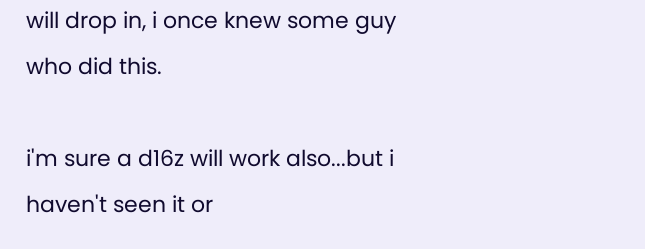will drop in, i once knew some guy who did this.

i'm sure a d16z will work also...but i haven't seen it or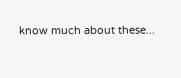know much about these...